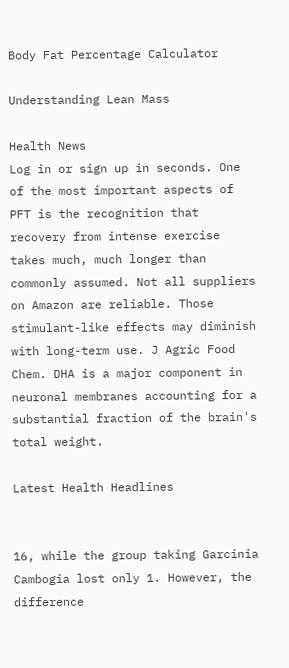Body Fat Percentage Calculator

Understanding Lean Mass

Health News
Log in or sign up in seconds. One of the most important aspects of PFT is the recognition that recovery from intense exercise takes much, much longer than commonly assumed. Not all suppliers on Amazon are reliable. Those stimulant-like effects may diminish with long-term use. J Agric Food Chem. DHA is a major component in neuronal membranes accounting for a substantial fraction of the brain's total weight.

Latest Health Headlines


16, while the group taking Garcinia Cambogia lost only 1. However, the difference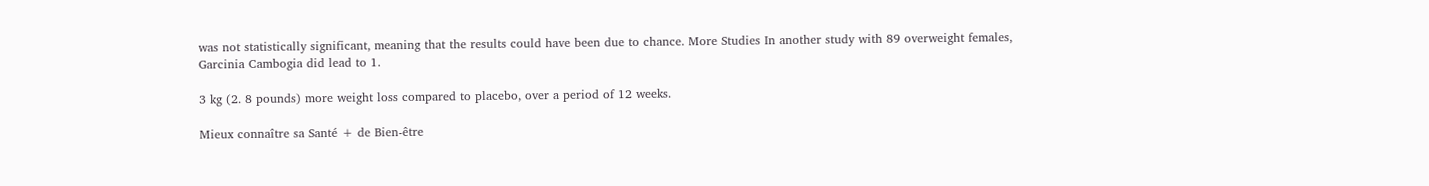was not statistically significant, meaning that the results could have been due to chance. More Studies In another study with 89 overweight females, Garcinia Cambogia did lead to 1.

3 kg (2. 8 pounds) more weight loss compared to placebo, over a period of 12 weeks.

Mieux connaître sa Santé + de Bien-être